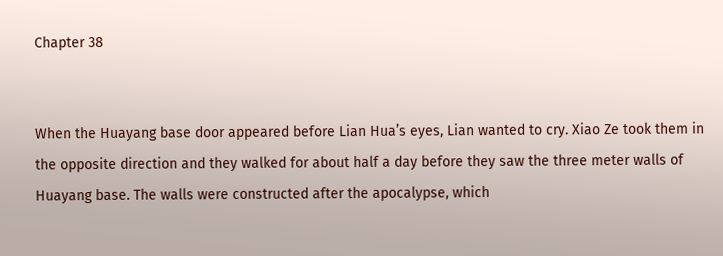Chapter 38


When the Huayang base door appeared before Lian Hua’s eyes, Lian wanted to cry. Xiao Ze took them in the opposite direction and they walked for about half a day before they saw the three meter walls of Huayang base. The walls were constructed after the apocalypse, which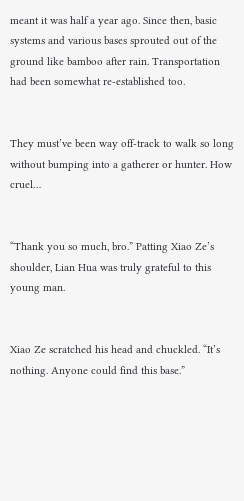meant it was half a year ago. Since then, basic systems and various bases sprouted out of the ground like bamboo after rain. Transportation had been somewhat re-established too.


They must’ve been way off-track to walk so long without bumping into a gatherer or hunter. How cruel…


“Thank you so much, bro.” Patting Xiao Ze’s shoulder, Lian Hua was truly grateful to this young man.


Xiao Ze scratched his head and chuckled. “It’s nothing. Anyone could find this base.”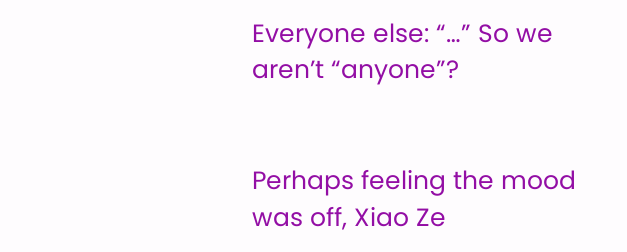Everyone else: “…” So we aren’t “anyone”?


Perhaps feeling the mood was off, Xiao Ze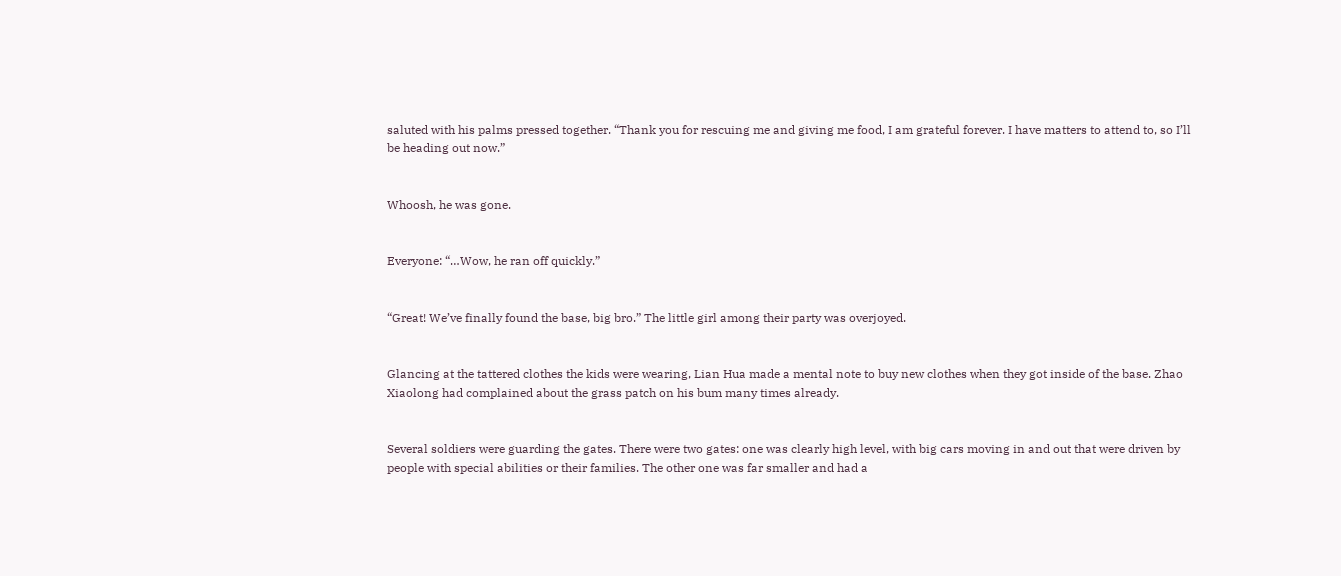saluted with his palms pressed together. “Thank you for rescuing me and giving me food, I am grateful forever. I have matters to attend to, so I’ll be heading out now.”


Whoosh, he was gone.


Everyone: “…Wow, he ran off quickly.”


“Great! We’ve finally found the base, big bro.” The little girl among their party was overjoyed.


Glancing at the tattered clothes the kids were wearing, Lian Hua made a mental note to buy new clothes when they got inside of the base. Zhao Xiaolong had complained about the grass patch on his bum many times already.


Several soldiers were guarding the gates. There were two gates: one was clearly high level, with big cars moving in and out that were driven by people with special abilities or their families. The other one was far smaller and had a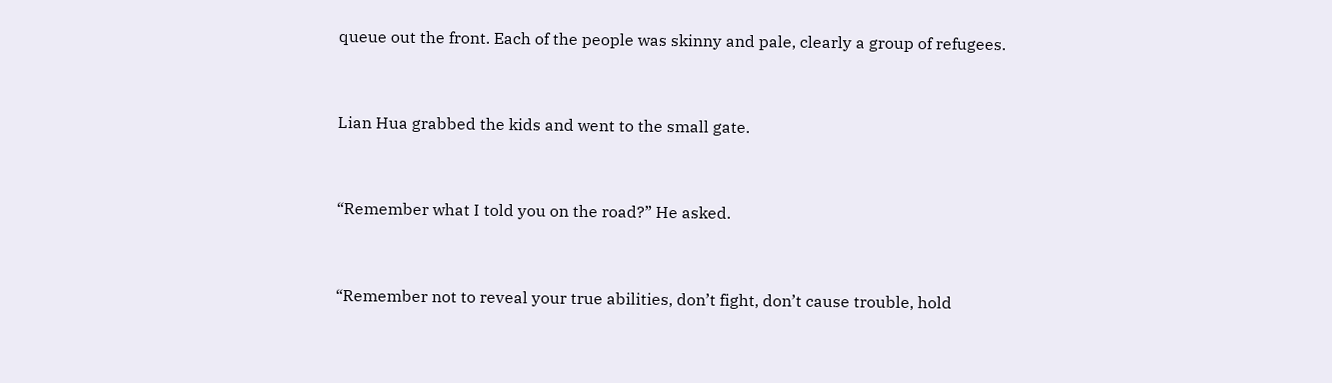queue out the front. Each of the people was skinny and pale, clearly a group of refugees.


Lian Hua grabbed the kids and went to the small gate.


“Remember what I told you on the road?” He asked.


“Remember not to reveal your true abilities, don’t fight, don’t cause trouble, hold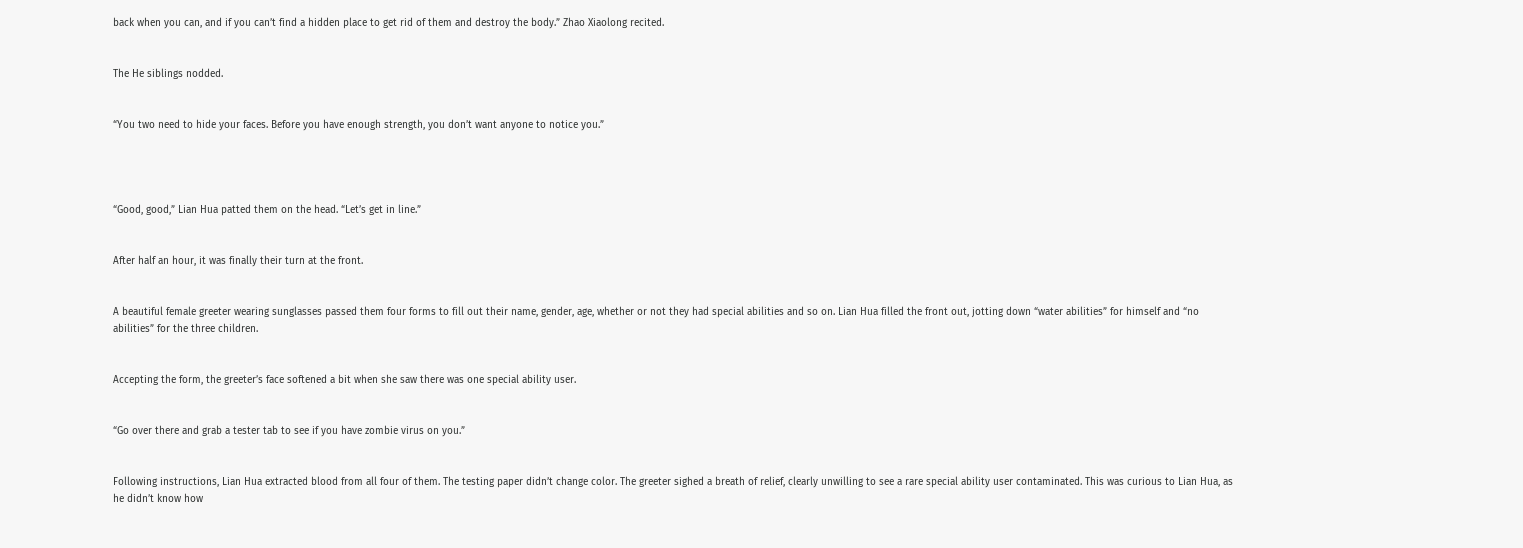back when you can, and if you can’t find a hidden place to get rid of them and destroy the body.” Zhao Xiaolong recited.


The He siblings nodded.


“You two need to hide your faces. Before you have enough strength, you don’t want anyone to notice you.”




“Good, good,” Lian Hua patted them on the head. “Let’s get in line.”


After half an hour, it was finally their turn at the front.


A beautiful female greeter wearing sunglasses passed them four forms to fill out their name, gender, age, whether or not they had special abilities and so on. Lian Hua filled the front out, jotting down “water abilities” for himself and “no abilities” for the three children.


Accepting the form, the greeter’s face softened a bit when she saw there was one special ability user.


“Go over there and grab a tester tab to see if you have zombie virus on you.”


Following instructions, Lian Hua extracted blood from all four of them. The testing paper didn’t change color. The greeter sighed a breath of relief, clearly unwilling to see a rare special ability user contaminated. This was curious to Lian Hua, as he didn’t know how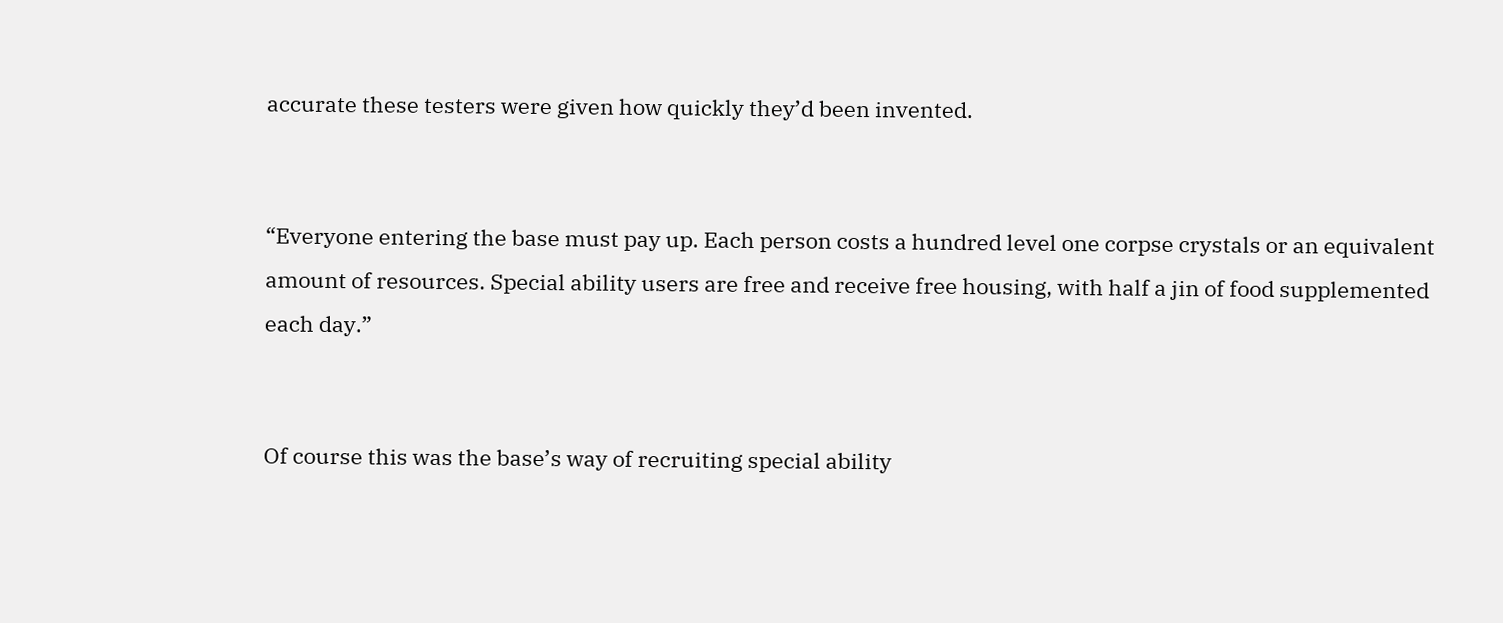accurate these testers were given how quickly they’d been invented.


“Everyone entering the base must pay up. Each person costs a hundred level one corpse crystals or an equivalent amount of resources. Special ability users are free and receive free housing, with half a jin of food supplemented each day.”


Of course this was the base’s way of recruiting special ability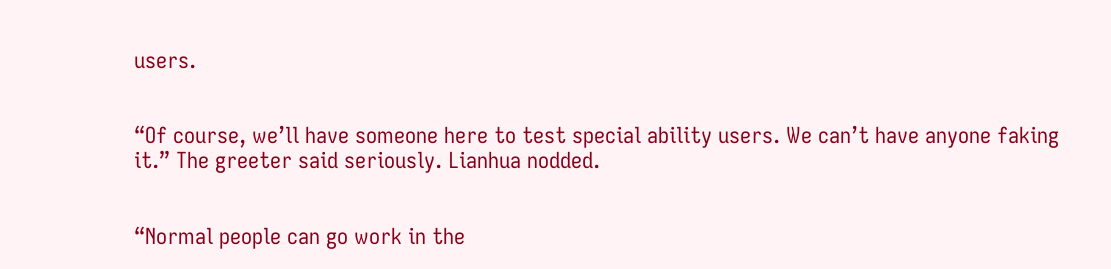users.


“Of course, we’ll have someone here to test special ability users. We can’t have anyone faking it.” The greeter said seriously. Lianhua nodded.


“Normal people can go work in the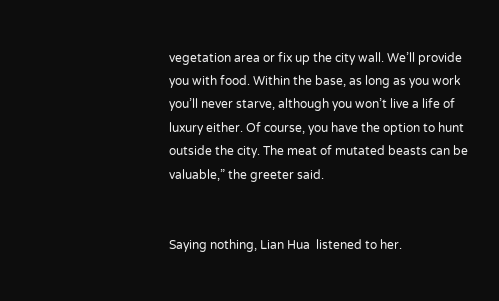vegetation area or fix up the city wall. We’ll provide you with food. Within the base, as long as you work you’ll never starve, although you won’t live a life of luxury either. Of course, you have the option to hunt outside the city. The meat of mutated beasts can be valuable,” the greeter said.


Saying nothing, Lian Hua  listened to her.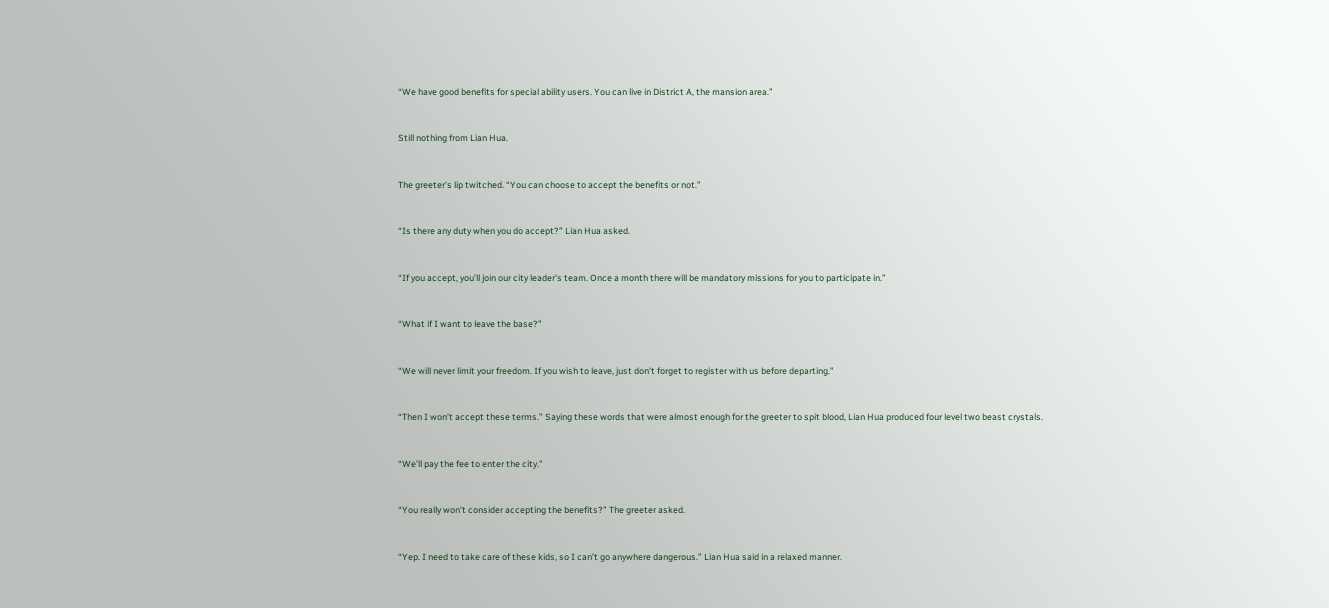“We have good benefits for special ability users. You can live in District A, the mansion area.”


Still nothing from Lian Hua.


The greeter’s lip twitched. “You can choose to accept the benefits or not.”


“Is there any duty when you do accept?” Lian Hua asked.


“If you accept, you’ll join our city leader’s team. Once a month there will be mandatory missions for you to participate in.”


“What if I want to leave the base?”


“We will never limit your freedom. If you wish to leave, just don’t forget to register with us before departing.”


“Then I won’t accept these terms.” Saying these words that were almost enough for the greeter to spit blood, Lian Hua produced four level two beast crystals.


“We’ll pay the fee to enter the city.”


“You really won’t consider accepting the benefits?” The greeter asked.


“Yep. I need to take care of these kids, so I can’t go anywhere dangerous.” Lian Hua said in a relaxed manner.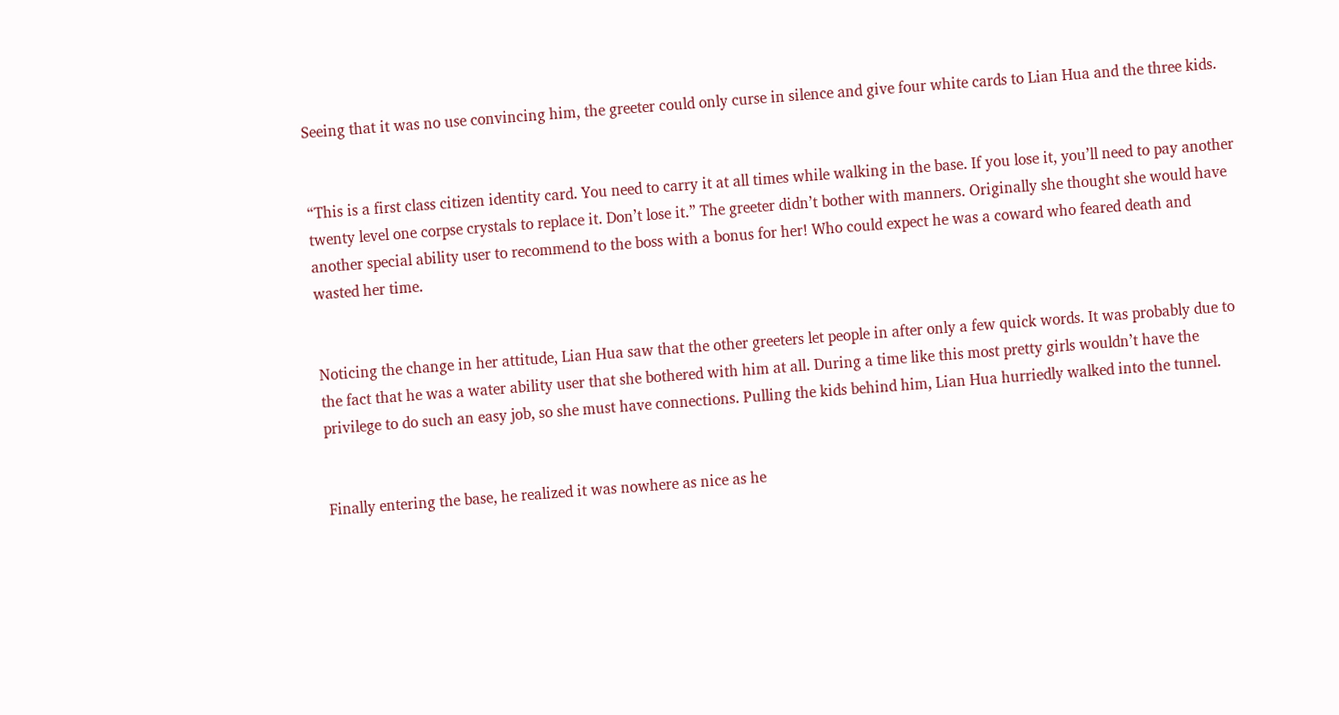Seeing that it was no use convincing him, the greeter could only curse in silence and give four white cards to Lian Hua and the three kids.


“This is a first class citizen identity card. You need to carry it at all times while walking in the base. If you lose it, you’ll need to pay another twenty level one corpse crystals to replace it. Don’t lose it.” The greeter didn’t bother with manners. Originally she thought she would have another special ability user to recommend to the boss with a bonus for her! Who could expect he was a coward who feared death and wasted her time.


Noticing the change in her attitude, Lian Hua saw that the other greeters let people in after only a few quick words. It was probably due to the fact that he was a water ability user that she bothered with him at all. During a time like this most pretty girls wouldn’t have the privilege to do such an easy job, so she must have connections. Pulling the kids behind him, Lian Hua hurriedly walked into the tunnel.


Finally entering the base, he realized it was nowhere as nice as he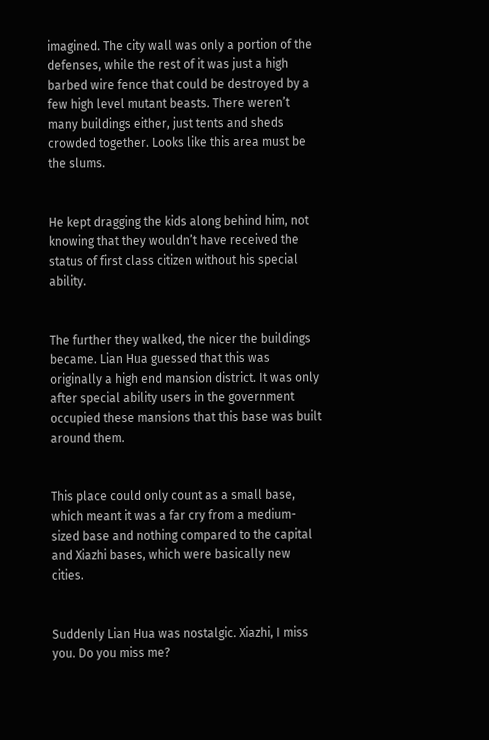imagined. The city wall was only a portion of the defenses, while the rest of it was just a high barbed wire fence that could be destroyed by a few high level mutant beasts. There weren’t many buildings either, just tents and sheds crowded together. Looks like this area must be the slums.


He kept dragging the kids along behind him, not knowing that they wouldn’t have received the status of first class citizen without his special ability.


The further they walked, the nicer the buildings became. Lian Hua guessed that this was originally a high end mansion district. It was only after special ability users in the government occupied these mansions that this base was built around them.


This place could only count as a small base, which meant it was a far cry from a medium-sized base and nothing compared to the capital and Xiazhi bases, which were basically new cities.


Suddenly Lian Hua was nostalgic. Xiazhi, I miss you. Do you miss me?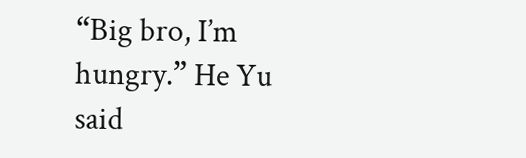“Big bro, I’m hungry.” He Yu said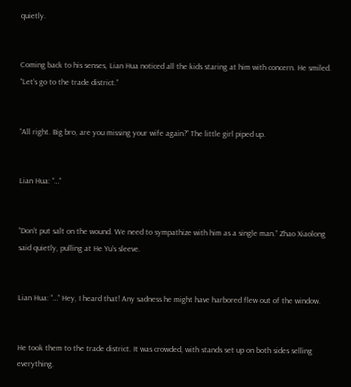quietly.


Coming back to his senses, Lian Hua noticed all the kids staring at him with concern. He smiled. “Let’s go to the trade district.”


“All right. Big bro, are you missing your wife again?” The little girl piped up.


Lian Hua: “…”


“Don’t put salt on the wound. We need to sympathize with him as a single man.” Zhao Xiaolong said quietly, pulling at He Yu’s sleeve.


Lian Hua: “…” Hey, I heard that! Any sadness he might have harbored flew out of the window.


He took them to the trade district. It was crowded, with stands set up on both sides selling everything.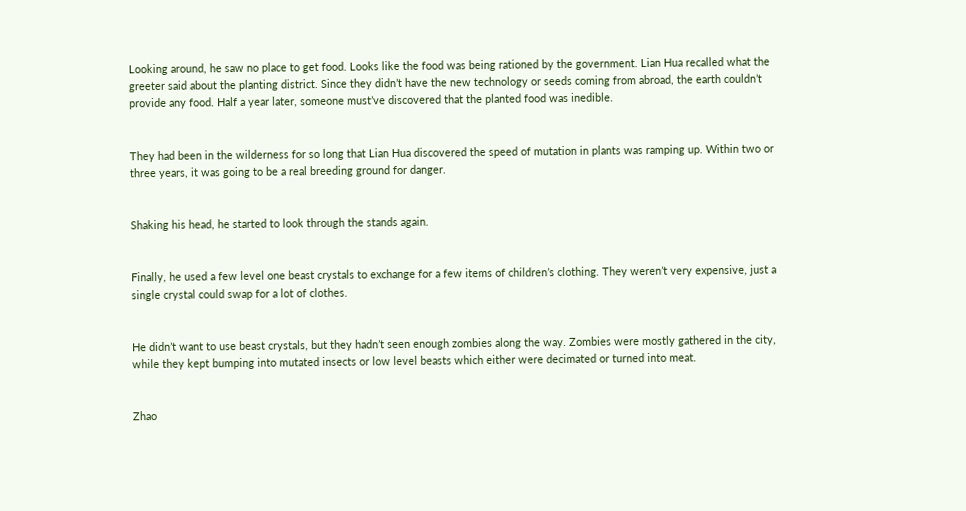Looking around, he saw no place to get food. Looks like the food was being rationed by the government. Lian Hua recalled what the greeter said about the planting district. Since they didn’t have the new technology or seeds coming from abroad, the earth couldn’t provide any food. Half a year later, someone must’ve discovered that the planted food was inedible.


They had been in the wilderness for so long that Lian Hua discovered the speed of mutation in plants was ramping up. Within two or three years, it was going to be a real breeding ground for danger.


Shaking his head, he started to look through the stands again.


Finally, he used a few level one beast crystals to exchange for a few items of children’s clothing. They weren’t very expensive, just a single crystal could swap for a lot of clothes.


He didn’t want to use beast crystals, but they hadn’t seen enough zombies along the way. Zombies were mostly gathered in the city, while they kept bumping into mutated insects or low level beasts which either were decimated or turned into meat.


Zhao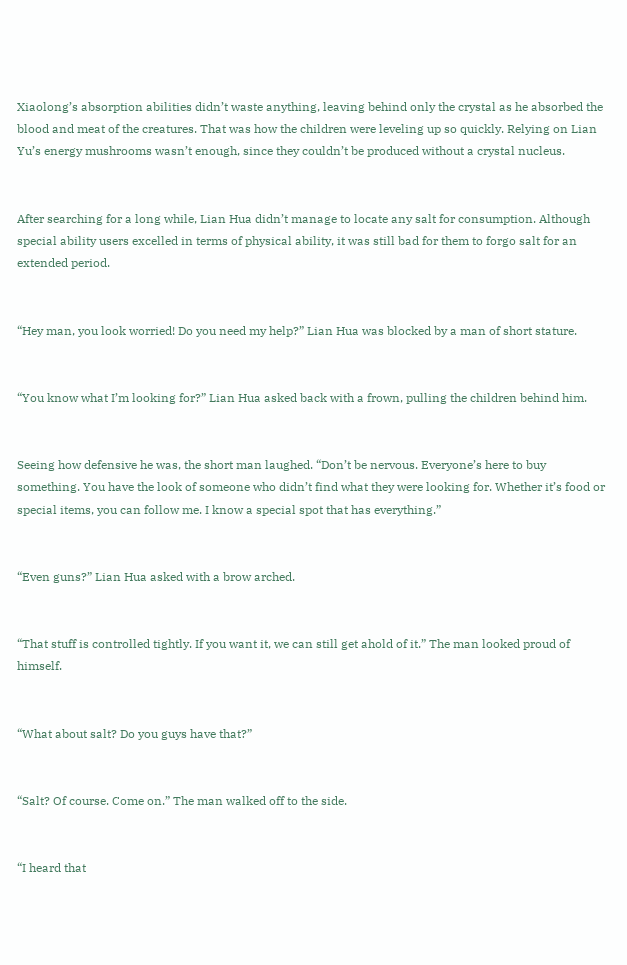Xiaolong’s absorption abilities didn’t waste anything, leaving behind only the crystal as he absorbed the blood and meat of the creatures. That was how the children were leveling up so quickly. Relying on Lian Yu’s energy mushrooms wasn’t enough, since they couldn’t be produced without a crystal nucleus.


After searching for a long while, Lian Hua didn’t manage to locate any salt for consumption. Although special ability users excelled in terms of physical ability, it was still bad for them to forgo salt for an extended period.


“Hey man, you look worried! Do you need my help?” Lian Hua was blocked by a man of short stature.


“You know what I’m looking for?” Lian Hua asked back with a frown, pulling the children behind him.


Seeing how defensive he was, the short man laughed. “Don’t be nervous. Everyone’s here to buy something. You have the look of someone who didn’t find what they were looking for. Whether it’s food or special items, you can follow me. I know a special spot that has everything.”


“Even guns?” Lian Hua asked with a brow arched.


“That stuff is controlled tightly. If you want it, we can still get ahold of it.” The man looked proud of himself.


“What about salt? Do you guys have that?”


“Salt? Of course. Come on.” The man walked off to the side.


“I heard that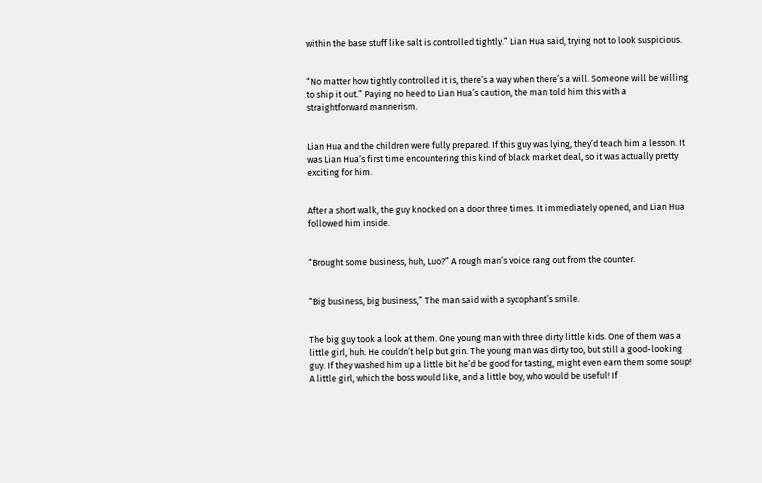within the base stuff like salt is controlled tightly.” Lian Hua said, trying not to look suspicious.


“No matter how tightly controlled it is, there’s a way when there’s a will. Someone will be willing to ship it out.” Paying no heed to Lian Hua’s caution, the man told him this with a straightforward mannerism.


Lian Hua and the children were fully prepared. If this guy was lying, they’d teach him a lesson. It was Lian Hua’s first time encountering this kind of black market deal, so it was actually pretty exciting for him.


After a short walk, the guy knocked on a door three times. It immediately opened, and Lian Hua followed him inside.


“Brought some business, huh, Luo?” A rough man’s voice rang out from the counter.


“Big business, big business,” The man said with a sycophant’s smile.


The big guy took a look at them. One young man with three dirty little kids. One of them was a little girl, huh. He couldn’t help but grin. The young man was dirty too, but still a good-looking guy. If they washed him up a little bit he’d be good for tasting, might even earn them some soup! A little girl, which the boss would like, and a little boy, who would be useful! If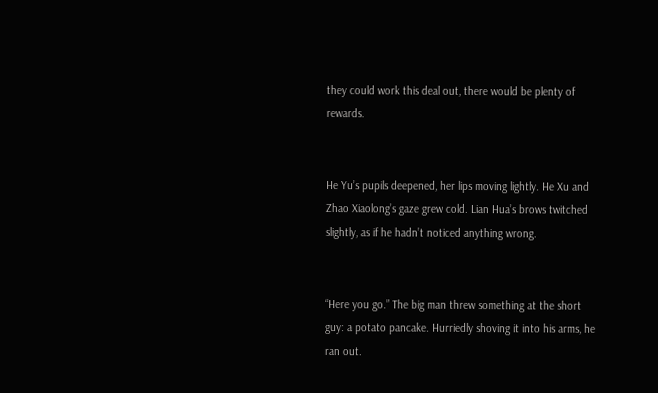they could work this deal out, there would be plenty of rewards.


He Yu’s pupils deepened, her lips moving lightly. He Xu and Zhao Xiaolong’s gaze grew cold. Lian Hua’s brows twitched slightly, as if he hadn’t noticed anything wrong.


“Here you go.” The big man threw something at the short guy: a potato pancake. Hurriedly shoving it into his arms, he ran out.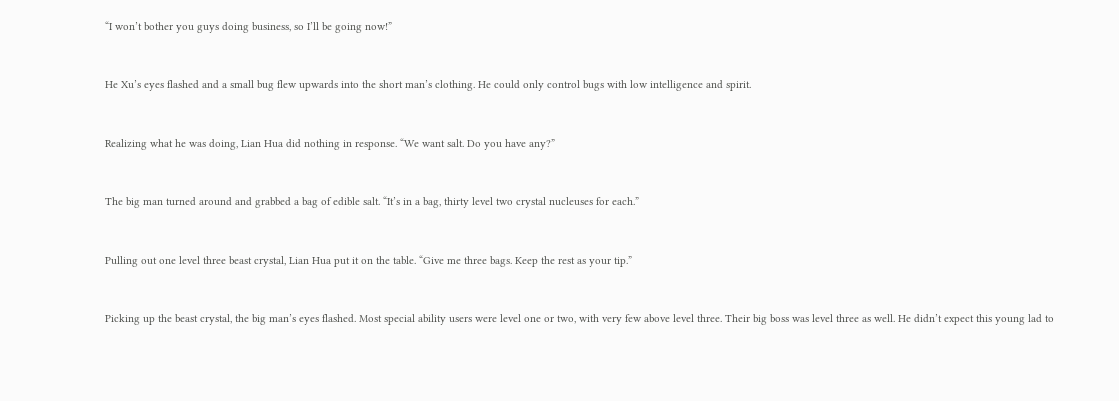“I won’t bother you guys doing business, so I’ll be going now!”


He Xu’s eyes flashed and a small bug flew upwards into the short man’s clothing. He could only control bugs with low intelligence and spirit.


Realizing what he was doing, Lian Hua did nothing in response. “We want salt. Do you have any?”


The big man turned around and grabbed a bag of edible salt. “It’s in a bag, thirty level two crystal nucleuses for each.”


Pulling out one level three beast crystal, Lian Hua put it on the table. “Give me three bags. Keep the rest as your tip.”


Picking up the beast crystal, the big man’s eyes flashed. Most special ability users were level one or two, with very few above level three. Their big boss was level three as well. He didn’t expect this young lad to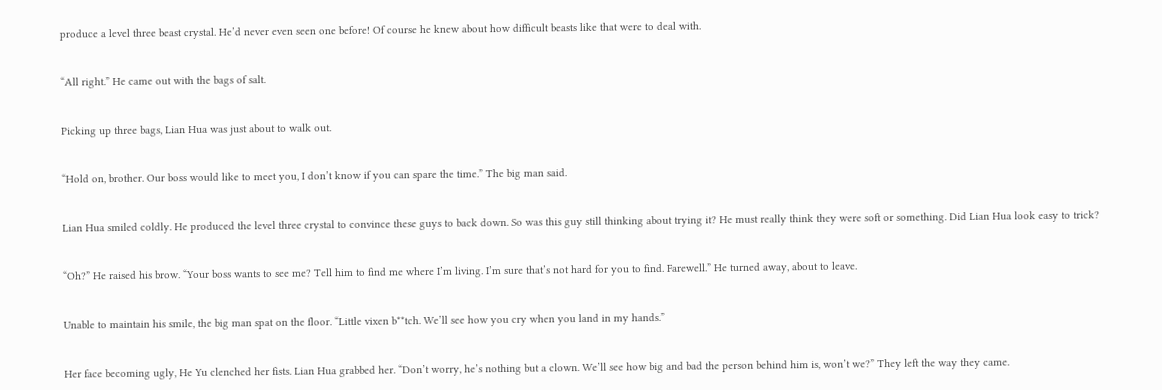produce a level three beast crystal. He’d never even seen one before! Of course he knew about how difficult beasts like that were to deal with.


“All right.” He came out with the bags of salt.


Picking up three bags, Lian Hua was just about to walk out.


“Hold on, brother. Our boss would like to meet you, I don’t know if you can spare the time.” The big man said.


Lian Hua smiled coldly. He produced the level three crystal to convince these guys to back down. So was this guy still thinking about trying it? He must really think they were soft or something. Did Lian Hua look easy to trick?


“Oh?” He raised his brow. “Your boss wants to see me? Tell him to find me where I’m living. I’m sure that’s not hard for you to find. Farewell.” He turned away, about to leave.


Unable to maintain his smile, the big man spat on the floor. “Little vixen b**tch. We’ll see how you cry when you land in my hands.”


Her face becoming ugly, He Yu clenched her fists. Lian Hua grabbed her. “Don’t worry, he’s nothing but a clown. We’ll see how big and bad the person behind him is, won’t we?” They left the way they came.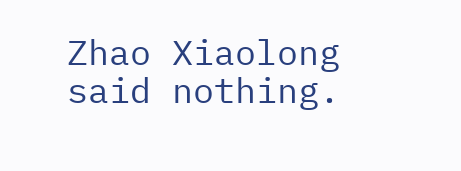Zhao Xiaolong said nothing.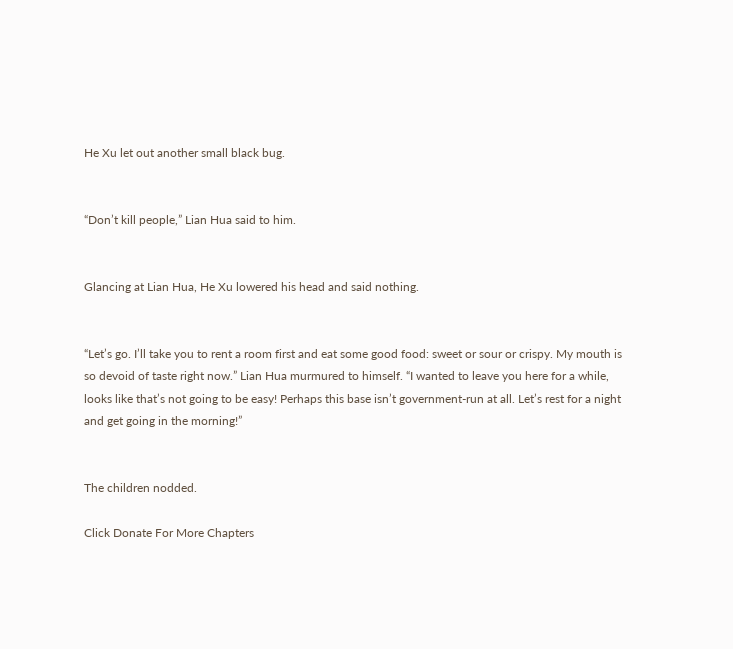He Xu let out another small black bug.


“Don’t kill people,” Lian Hua said to him.


Glancing at Lian Hua, He Xu lowered his head and said nothing.


“Let’s go. I’ll take you to rent a room first and eat some good food: sweet or sour or crispy. My mouth is so devoid of taste right now.” Lian Hua murmured to himself. “I wanted to leave you here for a while, looks like that’s not going to be easy! Perhaps this base isn’t government-run at all. Let’s rest for a night and get going in the morning!”


The children nodded.

Click Donate For More Chapters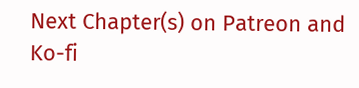Next Chapter(s) on Patreon and Ko-fi